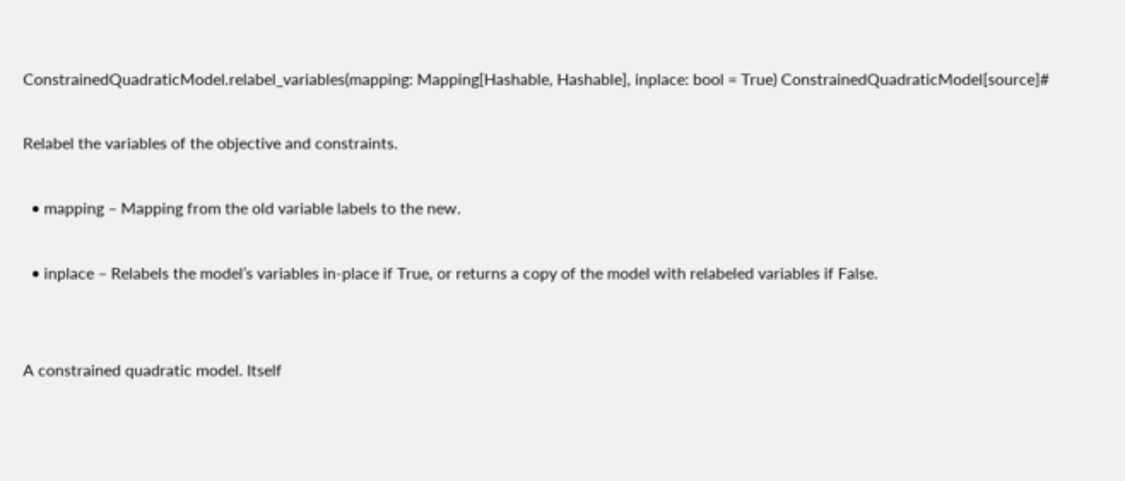ConstrainedQuadraticModel.relabel_variables(mapping: Mapping[Hashable, Hashable], inplace: bool = True) ConstrainedQuadraticModel[source]#

Relabel the variables of the objective and constraints.

  • mapping – Mapping from the old variable labels to the new.

  • inplace – Relabels the model’s variables in-place if True, or returns a copy of the model with relabeled variables if False.


A constrained quadratic model. Itself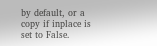by default, or a copy if inplace is set to False.